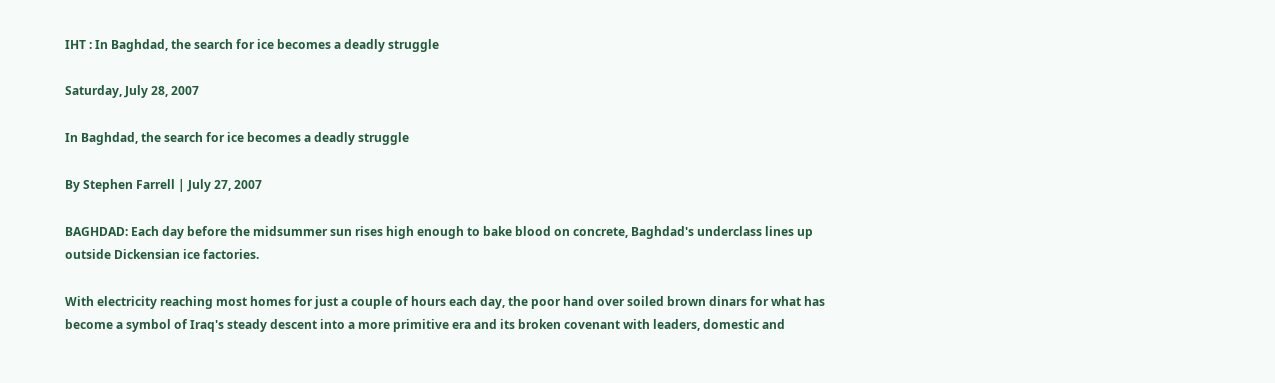IHT : In Baghdad, the search for ice becomes a deadly struggle

Saturday, July 28, 2007

In Baghdad, the search for ice becomes a deadly struggle

By Stephen Farrell | July 27, 2007

BAGHDAD: Each day before the midsummer sun rises high enough to bake blood on concrete, Baghdad's underclass lines up outside Dickensian ice factories.

With electricity reaching most homes for just a couple of hours each day, the poor hand over soiled brown dinars for what has become a symbol of Iraq's steady descent into a more primitive era and its broken covenant with leaders, domestic and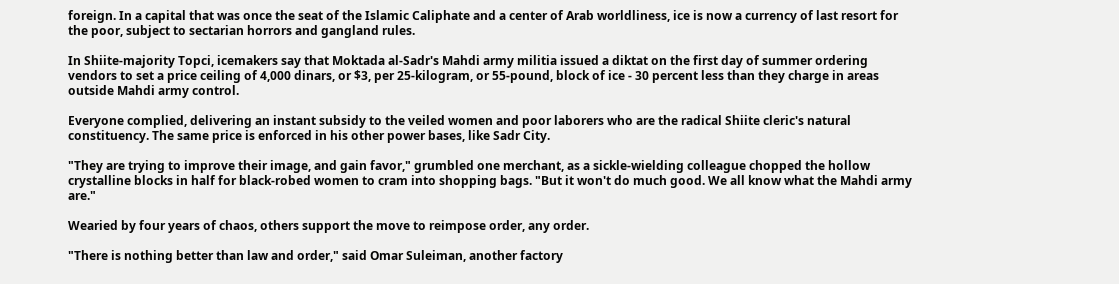foreign. In a capital that was once the seat of the Islamic Caliphate and a center of Arab worldliness, ice is now a currency of last resort for the poor, subject to sectarian horrors and gangland rules.

In Shiite-majority Topci, icemakers say that Moktada al-Sadr's Mahdi army militia issued a diktat on the first day of summer ordering vendors to set a price ceiling of 4,000 dinars, or $3, per 25-kilogram, or 55-pound, block of ice - 30 percent less than they charge in areas outside Mahdi army control.

Everyone complied, delivering an instant subsidy to the veiled women and poor laborers who are the radical Shiite cleric's natural constituency. The same price is enforced in his other power bases, like Sadr City.

"They are trying to improve their image, and gain favor," grumbled one merchant, as a sickle-wielding colleague chopped the hollow crystalline blocks in half for black-robed women to cram into shopping bags. "But it won't do much good. We all know what the Mahdi army are."

Wearied by four years of chaos, others support the move to reimpose order, any order.

"There is nothing better than law and order," said Omar Suleiman, another factory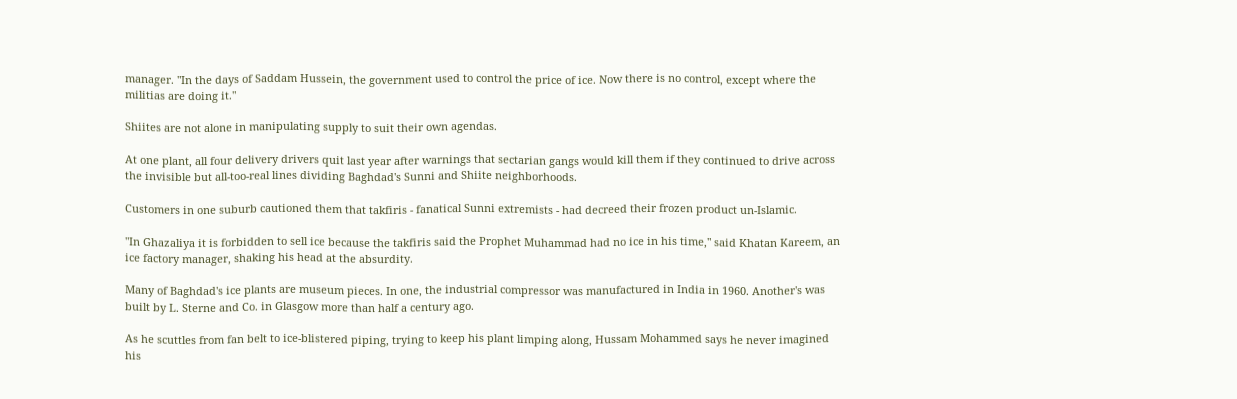manager. "In the days of Saddam Hussein, the government used to control the price of ice. Now there is no control, except where the militias are doing it."

Shiites are not alone in manipulating supply to suit their own agendas.

At one plant, all four delivery drivers quit last year after warnings that sectarian gangs would kill them if they continued to drive across the invisible but all-too-real lines dividing Baghdad's Sunni and Shiite neighborhoods.

Customers in one suburb cautioned them that takfiris - fanatical Sunni extremists - had decreed their frozen product un-Islamic.

"In Ghazaliya it is forbidden to sell ice because the takfiris said the Prophet Muhammad had no ice in his time," said Khatan Kareem, an ice factory manager, shaking his head at the absurdity.

Many of Baghdad's ice plants are museum pieces. In one, the industrial compressor was manufactured in India in 1960. Another's was built by L. Sterne and Co. in Glasgow more than half a century ago.

As he scuttles from fan belt to ice-blistered piping, trying to keep his plant limping along, Hussam Mohammed says he never imagined his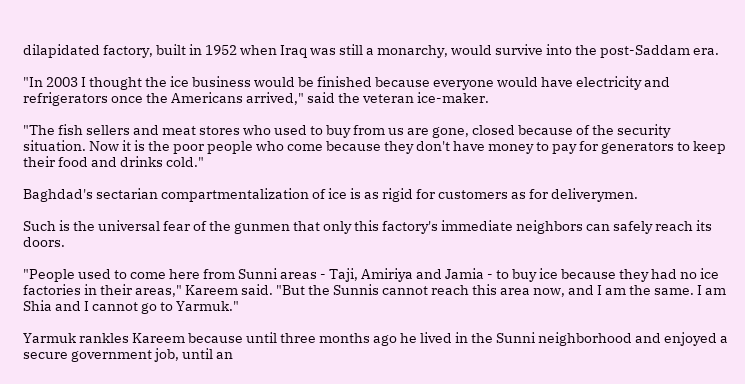dilapidated factory, built in 1952 when Iraq was still a monarchy, would survive into the post-Saddam era.

"In 2003 I thought the ice business would be finished because everyone would have electricity and refrigerators once the Americans arrived," said the veteran ice-maker.

"The fish sellers and meat stores who used to buy from us are gone, closed because of the security situation. Now it is the poor people who come because they don't have money to pay for generators to keep their food and drinks cold."

Baghdad's sectarian compartmentalization of ice is as rigid for customers as for deliverymen.

Such is the universal fear of the gunmen that only this factory's immediate neighbors can safely reach its doors.

"People used to come here from Sunni areas - Taji, Amiriya and Jamia - to buy ice because they had no ice factories in their areas," Kareem said. "But the Sunnis cannot reach this area now, and I am the same. I am Shia and I cannot go to Yarmuk."

Yarmuk rankles Kareem because until three months ago he lived in the Sunni neighborhood and enjoyed a secure government job, until an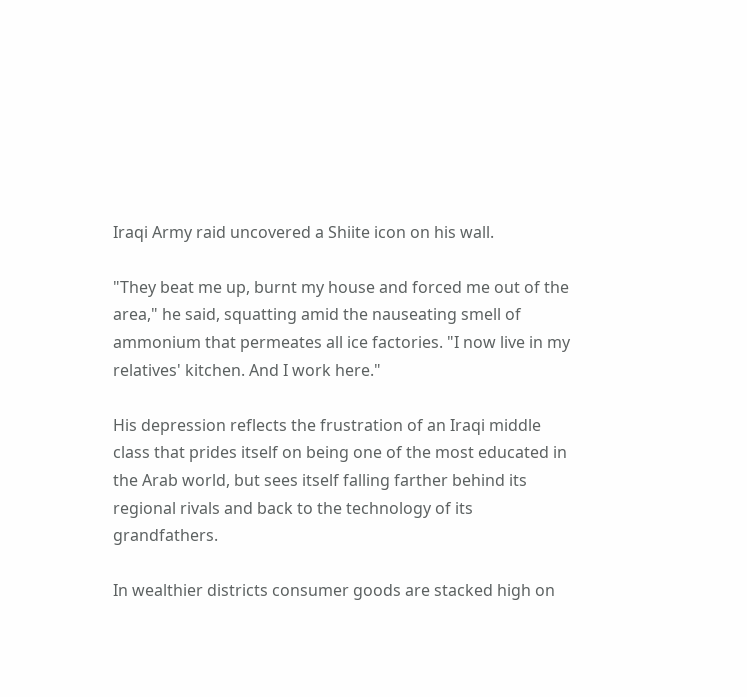Iraqi Army raid uncovered a Shiite icon on his wall.

"They beat me up, burnt my house and forced me out of the area," he said, squatting amid the nauseating smell of ammonium that permeates all ice factories. "I now live in my relatives' kitchen. And I work here."

His depression reflects the frustration of an Iraqi middle class that prides itself on being one of the most educated in the Arab world, but sees itself falling farther behind its regional rivals and back to the technology of its grandfathers.

In wealthier districts consumer goods are stacked high on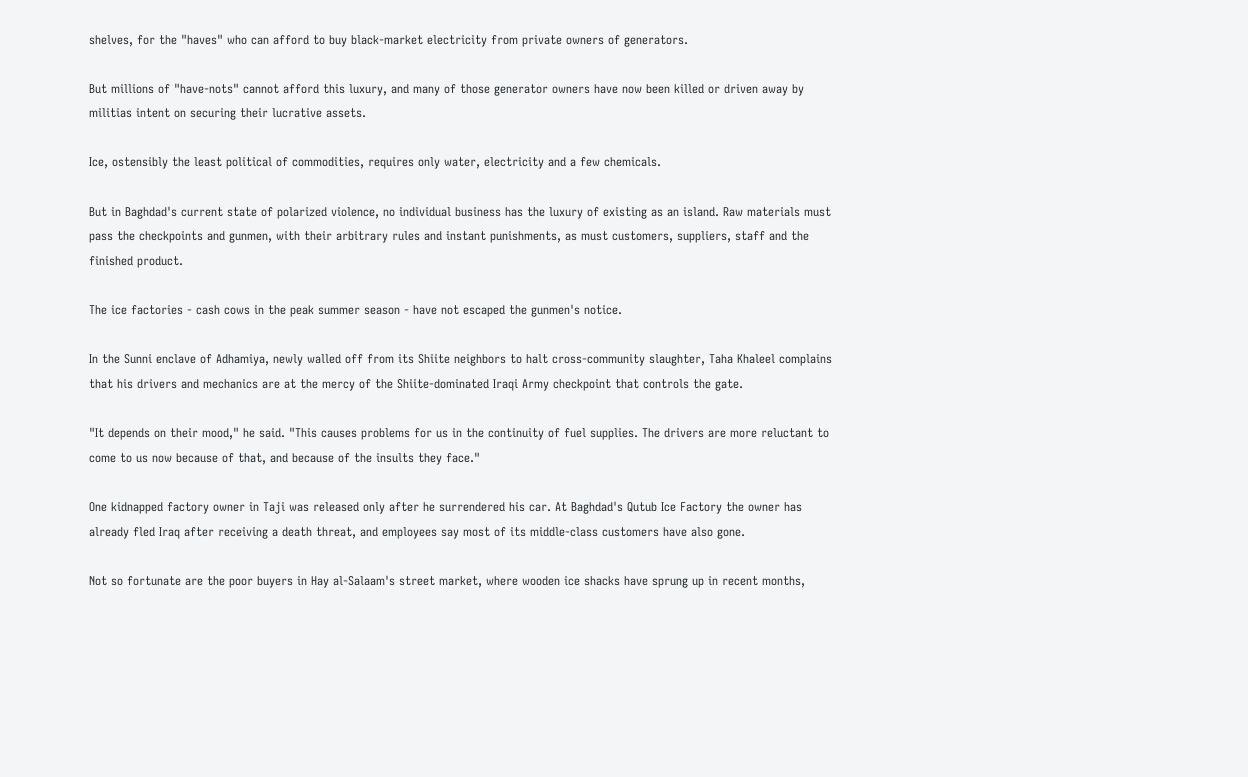shelves, for the "haves" who can afford to buy black-market electricity from private owners of generators.

But millions of "have-nots" cannot afford this luxury, and many of those generator owners have now been killed or driven away by militias intent on securing their lucrative assets.

Ice, ostensibly the least political of commodities, requires only water, electricity and a few chemicals.

But in Baghdad's current state of polarized violence, no individual business has the luxury of existing as an island. Raw materials must pass the checkpoints and gunmen, with their arbitrary rules and instant punishments, as must customers, suppliers, staff and the finished product.

The ice factories - cash cows in the peak summer season - have not escaped the gunmen's notice.

In the Sunni enclave of Adhamiya, newly walled off from its Shiite neighbors to halt cross-community slaughter, Taha Khaleel complains that his drivers and mechanics are at the mercy of the Shiite-dominated Iraqi Army checkpoint that controls the gate.

"It depends on their mood," he said. "This causes problems for us in the continuity of fuel supplies. The drivers are more reluctant to come to us now because of that, and because of the insults they face."

One kidnapped factory owner in Taji was released only after he surrendered his car. At Baghdad's Qutub Ice Factory the owner has already fled Iraq after receiving a death threat, and employees say most of its middle-class customers have also gone.

Not so fortunate are the poor buyers in Hay al-Salaam's street market, where wooden ice shacks have sprung up in recent months,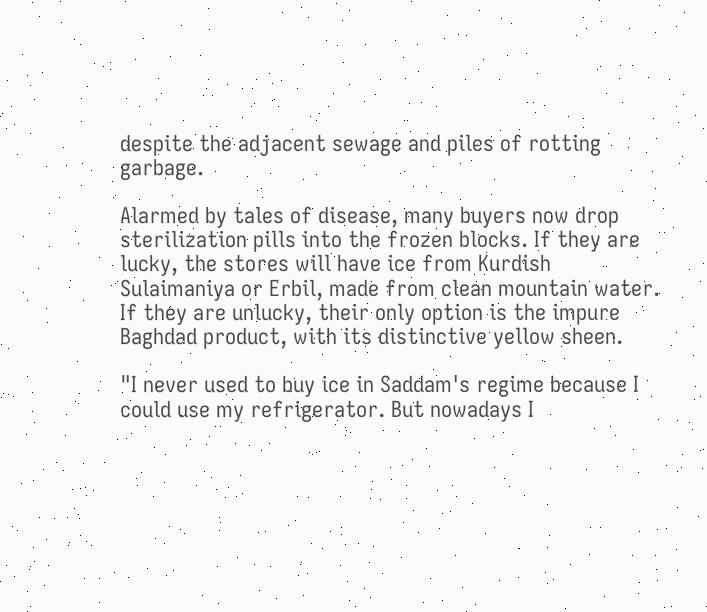despite the adjacent sewage and piles of rotting garbage.

Alarmed by tales of disease, many buyers now drop sterilization pills into the frozen blocks. If they are lucky, the stores will have ice from Kurdish Sulaimaniya or Erbil, made from clean mountain water. If they are unlucky, their only option is the impure Baghdad product, with its distinctive yellow sheen.

"I never used to buy ice in Saddam's regime because I could use my refrigerator. But nowadays I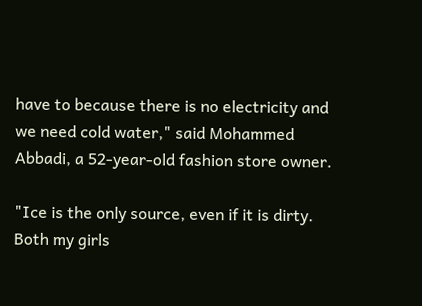have to because there is no electricity and we need cold water," said Mohammed Abbadi, a 52-year-old fashion store owner.

"Ice is the only source, even if it is dirty. Both my girls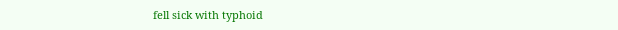fell sick with typhoid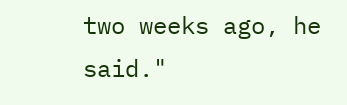two weeks ago, he said."